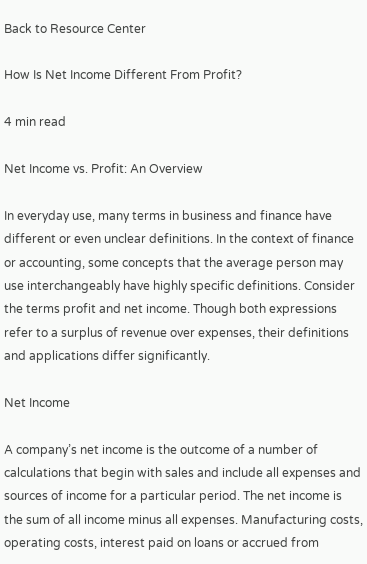Back to Resource Center

How Is Net Income Different From Profit?

4 min read

Net Income vs. Profit: An Overview

In everyday use, many terms in business and finance have different or even unclear definitions. In the context of finance or accounting, some concepts that the average person may use interchangeably have highly specific definitions. Consider the terms profit and net income. Though both expressions refer to a surplus of revenue over expenses, their definitions and applications differ significantly.

Net Income

A company’s net income is the outcome of a number of calculations that begin with sales and include all expenses and sources of income for a particular period. The net income is the sum of all income minus all expenses. Manufacturing costs, operating costs, interest paid on loans or accrued from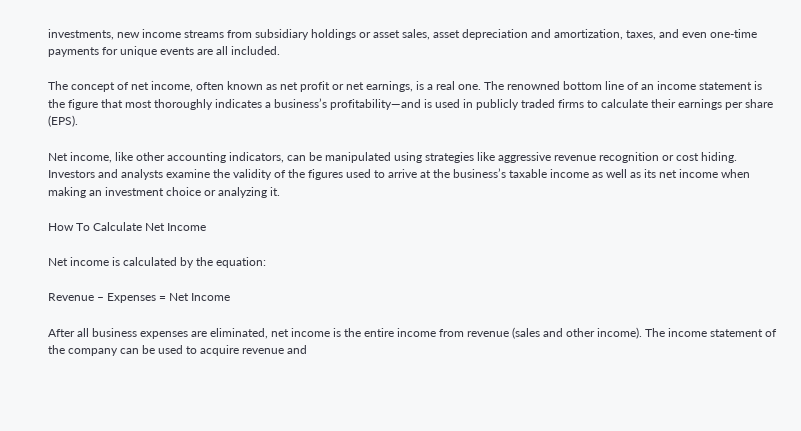investments, new income streams from subsidiary holdings or asset sales, asset depreciation and amortization, taxes, and even one-time payments for unique events are all included.

The concept of net income, often known as net profit or net earnings, is a real one. The renowned bottom line of an income statement is the figure that most thoroughly indicates a business’s profitability—and is used in publicly traded firms to calculate their earnings per share (EPS).

Net income, like other accounting indicators, can be manipulated using strategies like aggressive revenue recognition or cost hiding. Investors and analysts examine the validity of the figures used to arrive at the business’s taxable income as well as its net income when making an investment choice or analyzing it.

How To Calculate Net Income

Net income is calculated by the equation:

Revenue – Expenses = Net Income

After all business expenses are eliminated, net income is the entire income from revenue (sales and other income). The income statement of the company can be used to acquire revenue and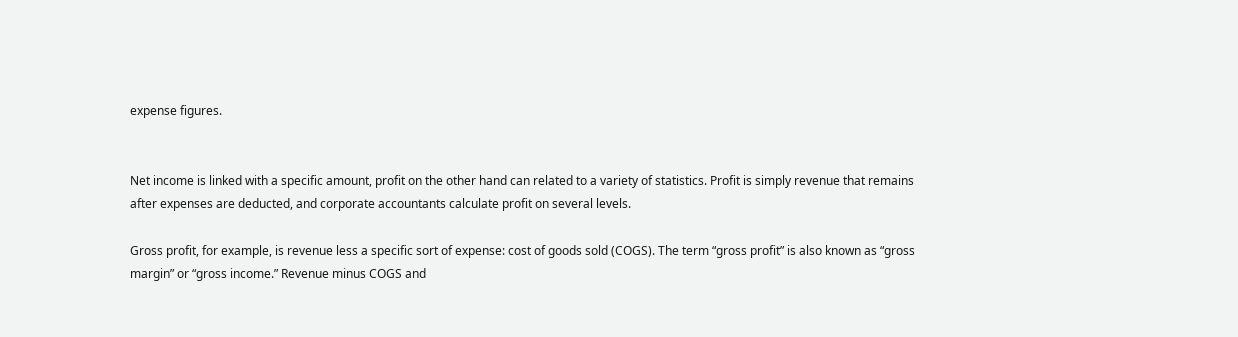expense figures.


Net income is linked with a specific amount, profit on the other hand can related to a variety of statistics. Profit is simply revenue that remains after expenses are deducted, and corporate accountants calculate profit on several levels.

Gross profit, for example, is revenue less a specific sort of expense: cost of goods sold (COGS). The term “gross profit” is also known as “gross margin” or “gross income.” Revenue minus COGS and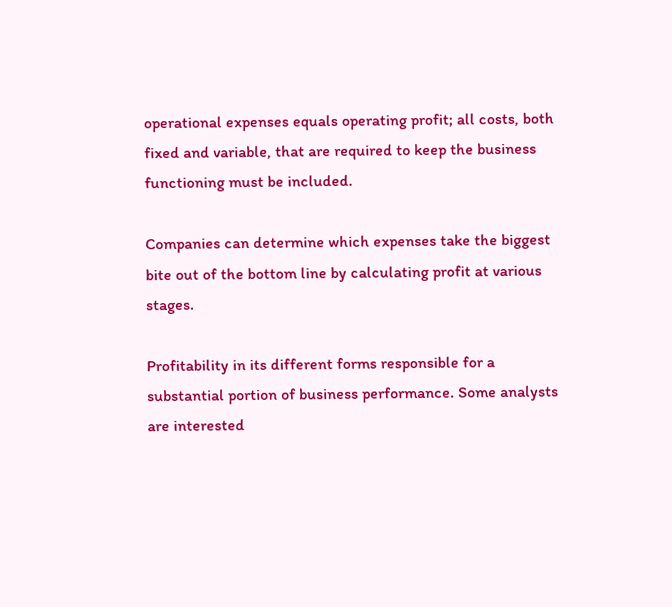operational expenses equals operating profit; all costs, both fixed and variable, that are required to keep the business functioning must be included.

Companies can determine which expenses take the biggest bite out of the bottom line by calculating profit at various stages.

Profitability in its different forms responsible for a substantial portion of business performance. Some analysts are interested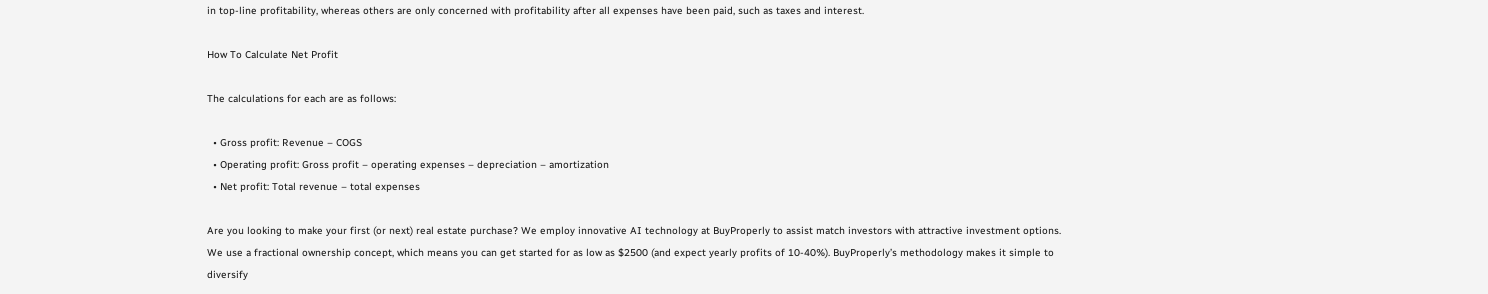in top-line profitability, whereas others are only concerned with profitability after all expenses have been paid, such as taxes and interest.

How To Calculate Net Profit

The calculations for each are as follows:

  • Gross profit: Revenue – COGS
  • Operating profit: Gross profit – operating expenses – depreciation – amortization
  • Net profit: Total revenue – total expenses

Are you looking to make your first (or next) real estate purchase? We employ innovative AI technology at BuyProperly to assist match investors with attractive investment options. We use a fractional ownership concept, which means you can get started for as low as $2500 (and expect yearly profits of 10-40%). BuyProperly’s methodology makes it simple to diversify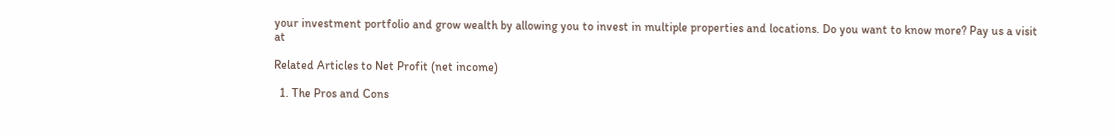your investment portfolio and grow wealth by allowing you to invest in multiple properties and locations. Do you want to know more? Pay us a visit at

Related Articles to Net Profit (net income)

  1. The Pros and Cons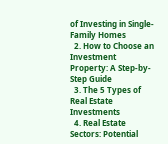of Investing in Single-Family Homes
  2. How to Choose an Investment Property: A Step-by-Step Guide
  3. The 5 Types of Real Estate Investments
  4. Real Estate Sectors: Potential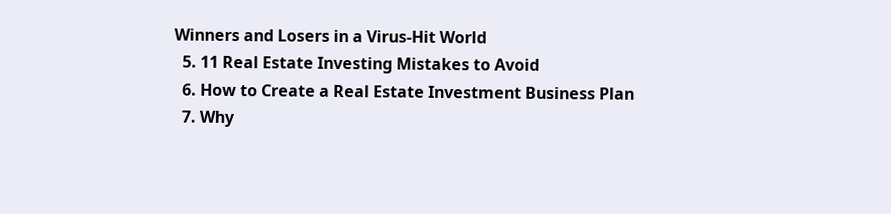Winners and Losers in a Virus-Hit World
  5. 11 Real Estate Investing Mistakes to Avoid
  6. How to Create a Real Estate Investment Business Plan
  7. Why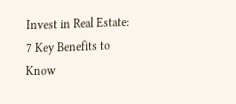Invest in Real Estate: 7 Key Benefits to Know